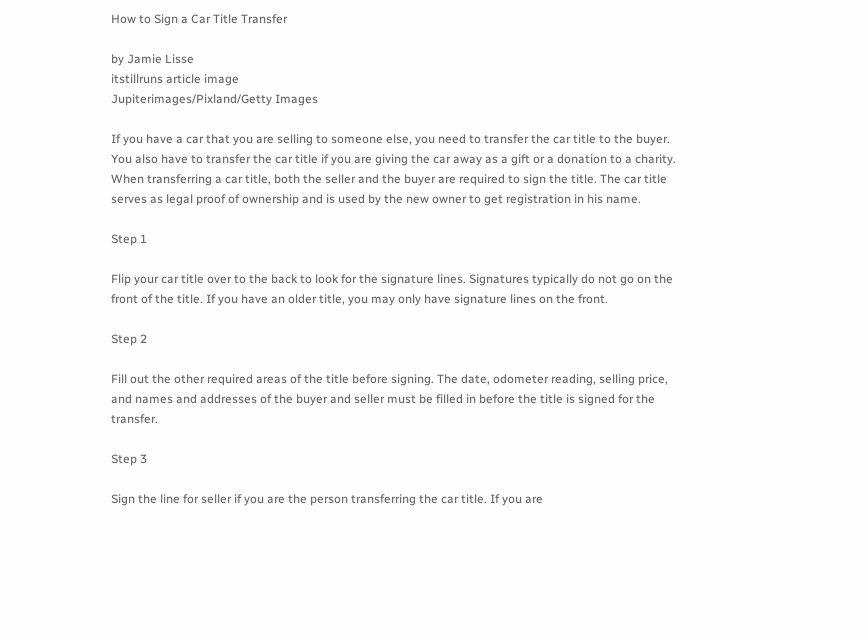How to Sign a Car Title Transfer

by Jamie Lisse
itstillruns article image
Jupiterimages/Pixland/Getty Images

If you have a car that you are selling to someone else, you need to transfer the car title to the buyer. You also have to transfer the car title if you are giving the car away as a gift or a donation to a charity. When transferring a car title, both the seller and the buyer are required to sign the title. The car title serves as legal proof of ownership and is used by the new owner to get registration in his name.

Step 1

Flip your car title over to the back to look for the signature lines. Signatures typically do not go on the front of the title. If you have an older title, you may only have signature lines on the front.

Step 2

Fill out the other required areas of the title before signing. The date, odometer reading, selling price, and names and addresses of the buyer and seller must be filled in before the title is signed for the transfer.

Step 3

Sign the line for seller if you are the person transferring the car title. If you are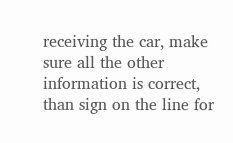receiving the car, make sure all the other information is correct, than sign on the line for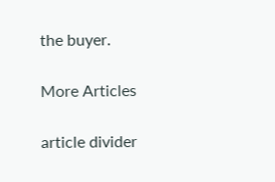the buyer.

More Articles

article divider